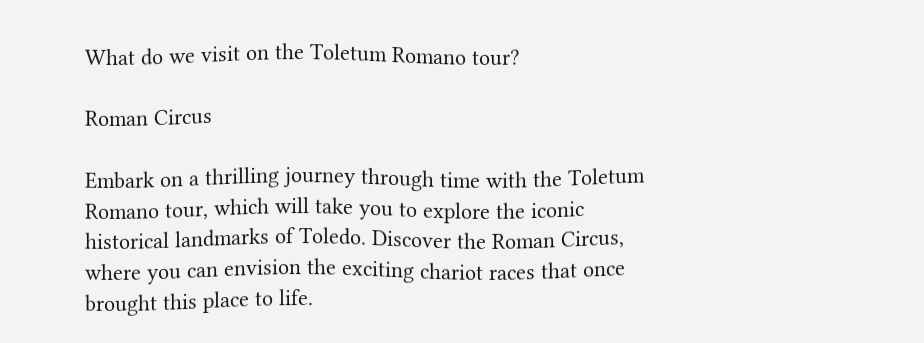What do we visit on the Toletum Romano tour?

Roman Circus

Embark on a thrilling journey through time with the Toletum Romano tour, which will take you to explore the iconic historical landmarks of Toledo. Discover the Roman Circus, where you can envision the exciting chariot races that once brought this place to life.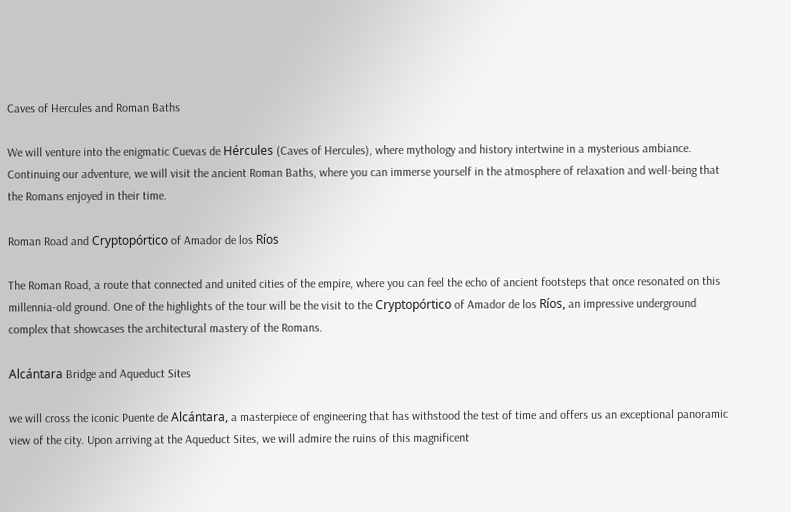Caves of Hercules and Roman Baths

We will venture into the enigmatic Cuevas de Hércules (Caves of Hercules), where mythology and history intertwine in a mysterious ambiance. Continuing our adventure, we will visit the ancient Roman Baths, where you can immerse yourself in the atmosphere of relaxation and well-being that the Romans enjoyed in their time.

Roman Road and Cryptopórtico of Amador de los Ríos

The Roman Road, a route that connected and united cities of the empire, where you can feel the echo of ancient footsteps that once resonated on this millennia-old ground. One of the highlights of the tour will be the visit to the Cryptopórtico of Amador de los Ríos, an impressive underground complex that showcases the architectural mastery of the Romans.

Alcántara Bridge and Aqueduct Sites

we will cross the iconic Puente de Alcántara, a masterpiece of engineering that has withstood the test of time and offers us an exceptional panoramic view of the city. Upon arriving at the Aqueduct Sites, we will admire the ruins of this magnificent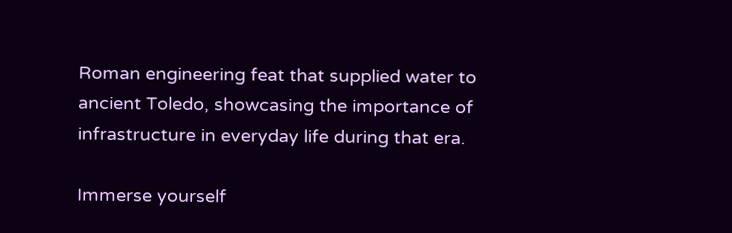Roman engineering feat that supplied water to ancient Toledo, showcasing the importance of infrastructure in everyday life during that era.

Immerse yourself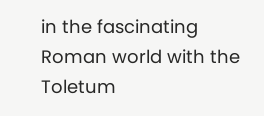in the fascinating Roman world with the Toletum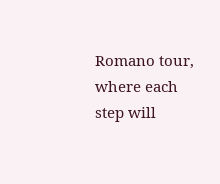Romano tour, where each step will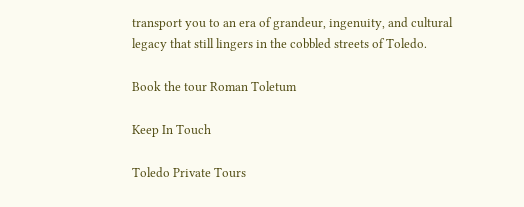transport you to an era of grandeur, ingenuity, and cultural legacy that still lingers in the cobbled streets of Toledo.

Book the tour Roman Toletum

Keep In Touch

Toledo Private Tours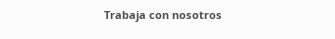Trabaja con nosotros